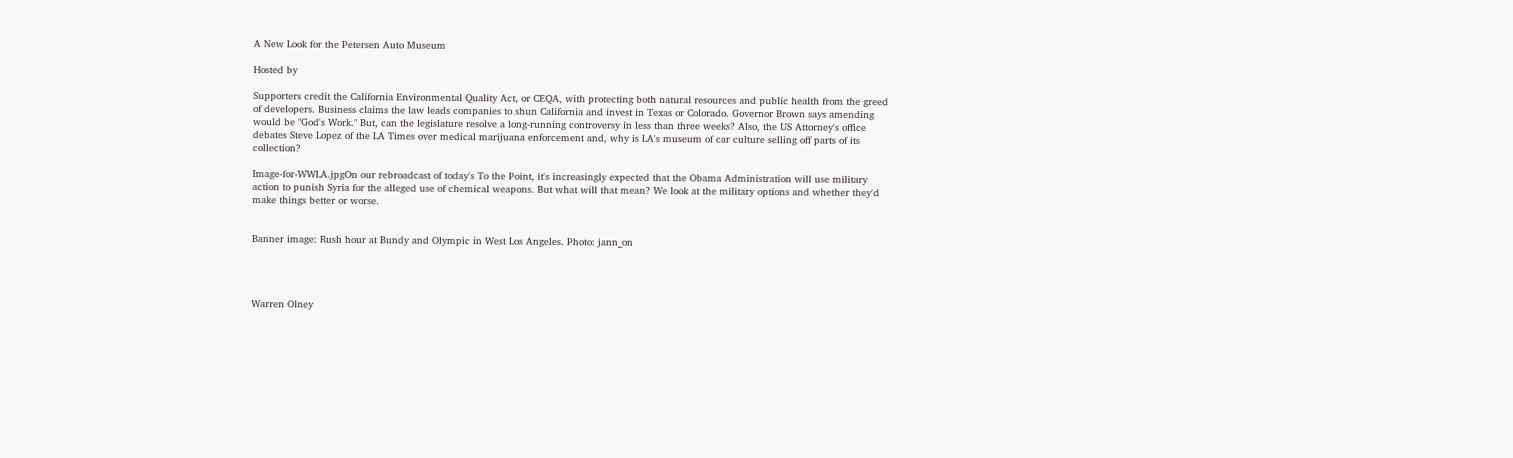A New Look for the Petersen Auto Museum

Hosted by

Supporters credit the California Environmental Quality Act, or CEQA, with protecting both natural resources and public health from the greed of developers. Business claims the law leads companies to shun California and invest in Texas or Colorado. Governor Brown says amending would be "God's Work." But, can the legislature resolve a long-running controversy in less than three weeks? Also, the US Attorney's office debates Steve Lopez of the LA Times over medical marijuana enforcement and, why is LA's museum of car culture selling off parts of its collection?

Image-for-WWLA.jpgOn our rebroadcast of today's To the Point, it's increasingly expected that the Obama Administration will use military action to punish Syria for the alleged use of chemical weapons. But what will that mean? We look at the military options and whether they'd make things better or worse.


Banner image: Rush hour at Bundy and Olympic in West Los Angeles. Photo: jann_on




Warren Olney